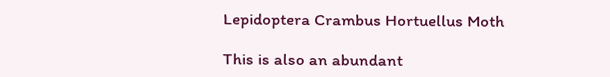Lepidoptera Crambus Hortuellus Moth

This is also an abundant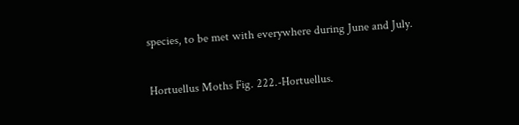species, to be met with everywhere during June and July.

Hortuellus Moths Fig. 222.-Hortuellus.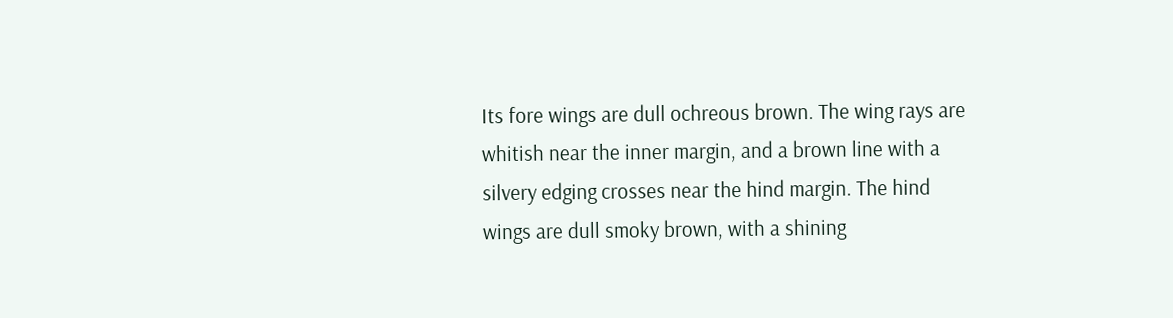Its fore wings are dull ochreous brown. The wing rays are whitish near the inner margin, and a brown line with a silvery edging crosses near the hind margin. The hind wings are dull smoky brown, with a shining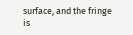surface, and the fringe is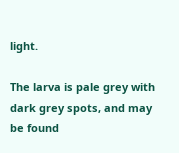light.

The larva is pale grey with dark grey spots, and may be found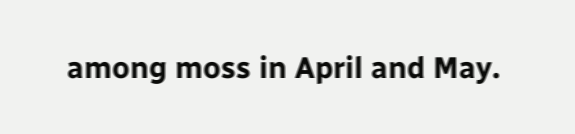among moss in April and May.